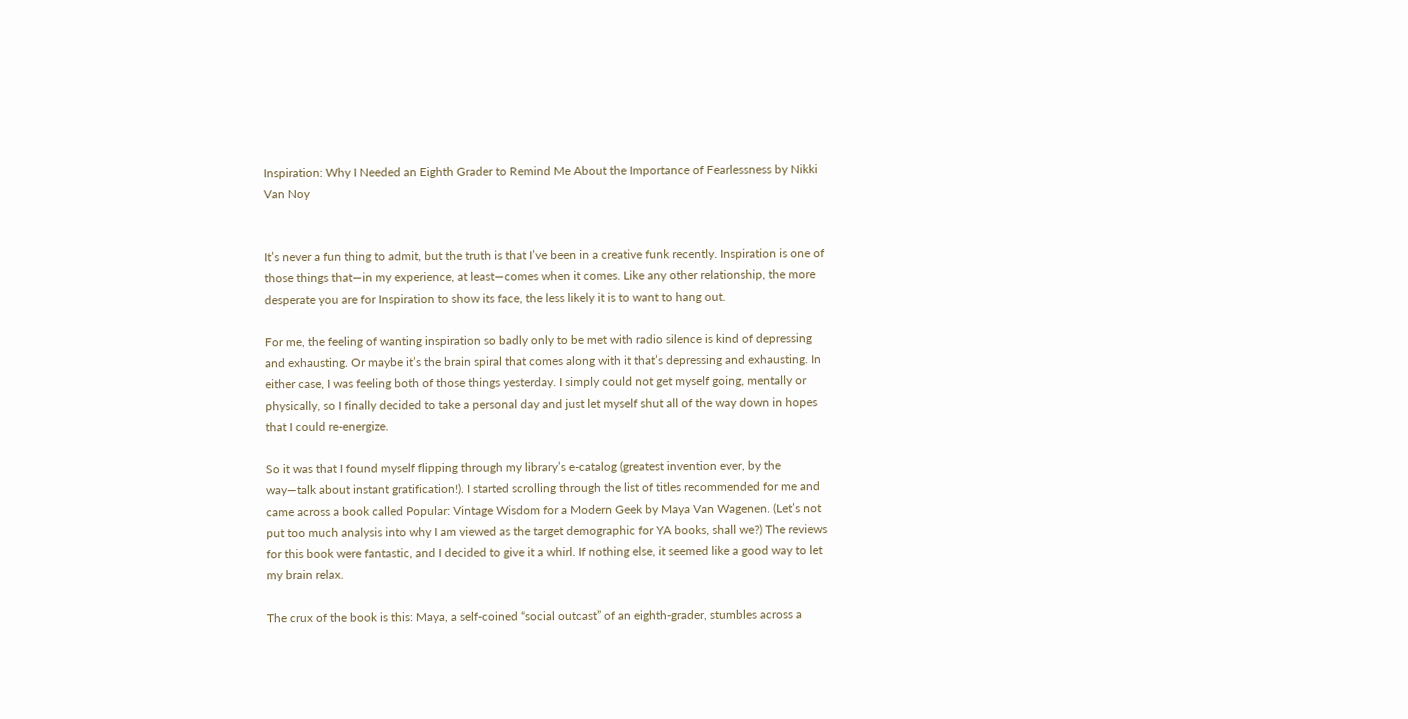Inspiration: Why I Needed an Eighth Grader to Remind Me About the Importance of Fearlessness by Nikki Van Noy


It’s never a fun thing to admit, but the truth is that I’ve been in a creative funk recently. Inspiration is one of those things that—in my experience, at least—comes when it comes. Like any other relationship, the more desperate you are for Inspiration to show its face, the less likely it is to want to hang out.

For me, the feeling of wanting inspiration so badly only to be met with radio silence is kind of depressing and exhausting. Or maybe it’s the brain spiral that comes along with it that’s depressing and exhausting. In either case, I was feeling both of those things yesterday. I simply could not get myself going, mentally or physically, so I finally decided to take a personal day and just let myself shut all of the way down in hopes that I could re-energize.

So it was that I found myself flipping through my library’s e-catalog (greatest invention ever, by the way—talk about instant gratification!). I started scrolling through the list of titles recommended for me and came across a book called Popular: Vintage Wisdom for a Modern Geek by Maya Van Wagenen. (Let’s not put too much analysis into why I am viewed as the target demographic for YA books, shall we?) The reviews for this book were fantastic, and I decided to give it a whirl. If nothing else, it seemed like a good way to let my brain relax.

The crux of the book is this: Maya, a self-coined “social outcast” of an eighth-grader, stumbles across a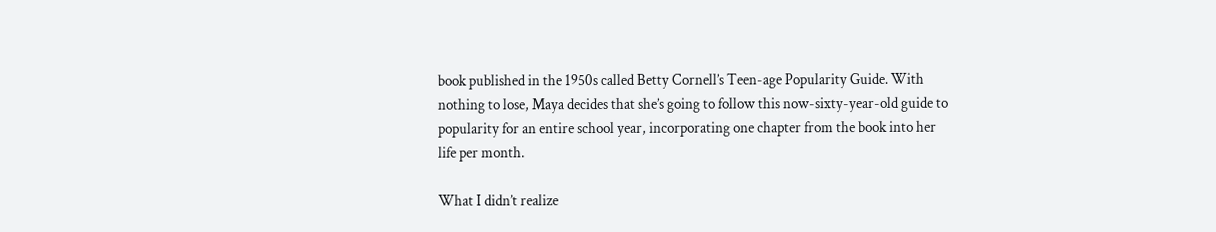book published in the 1950s called Betty Cornell’s Teen-age Popularity Guide. With nothing to lose, Maya decides that she’s going to follow this now-sixty-year-old guide to popularity for an entire school year, incorporating one chapter from the book into her life per month.

What I didn’t realize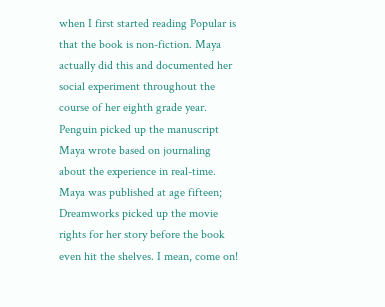when I first started reading Popular is that the book is non-fiction. Maya actually did this and documented her social experiment throughout the course of her eighth grade year. Penguin picked up the manuscript Maya wrote based on journaling about the experience in real-time. Maya was published at age fifteen; Dreamworks picked up the movie rights for her story before the book even hit the shelves. I mean, come on!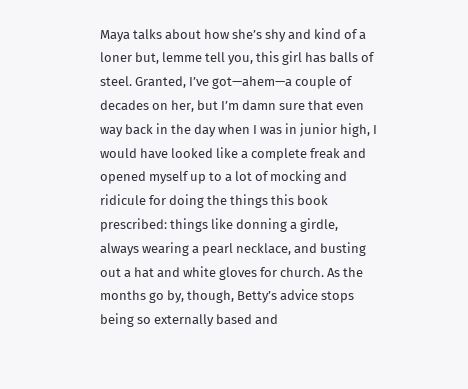Maya talks about how she’s shy and kind of a loner but, lemme tell you, this girl has balls of steel. Granted, I’ve got—ahem—a couple of decades on her, but I’m damn sure that even way back in the day when I was in junior high, I would have looked like a complete freak and opened myself up to a lot of mocking and ridicule for doing the things this book prescribed: things like donning a girdle, always wearing a pearl necklace, and busting out a hat and white gloves for church. As the months go by, though, Betty’s advice stops being so externally based and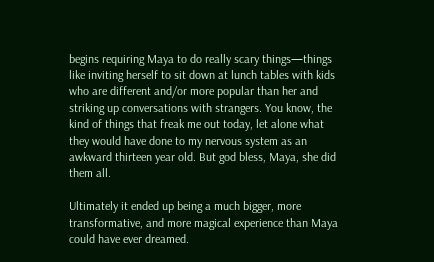begins requiring Maya to do really scary things—things like inviting herself to sit down at lunch tables with kids who are different and/or more popular than her and striking up conversations with strangers. You know, the kind of things that freak me out today, let alone what they would have done to my nervous system as an awkward thirteen year old. But god bless, Maya, she did them all.

Ultimately it ended up being a much bigger, more transformative, and more magical experience than Maya could have ever dreamed.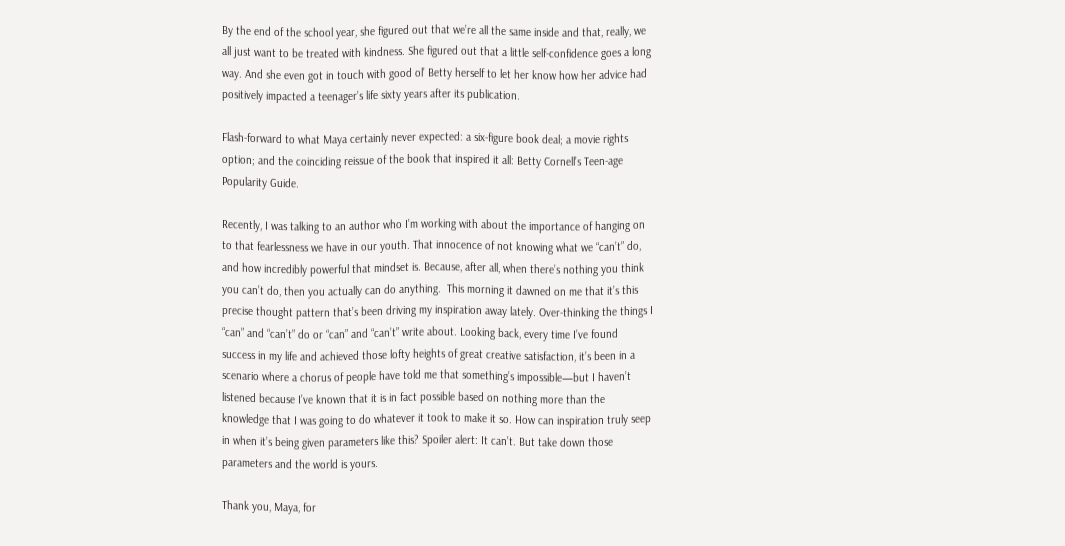By the end of the school year, she figured out that we’re all the same inside and that, really, we all just want to be treated with kindness. She figured out that a little self-confidence goes a long way. And she even got in touch with good ol’ Betty herself to let her know how her advice had positively impacted a teenager’s life sixty years after its publication.

Flash-forward to what Maya certainly never expected: a six-figure book deal; a movie rights option; and the coinciding reissue of the book that inspired it all: Betty Cornell’s Teen-age Popularity Guide.

Recently, I was talking to an author who I’m working with about the importance of hanging on to that fearlessness we have in our youth. That innocence of not knowing what we “can’t” do, and how incredibly powerful that mindset is. Because, after all, when there’s nothing you think you can’t do, then you actually can do anything.  This morning it dawned on me that it’s this precise thought pattern that’s been driving my inspiration away lately. Over-thinking the things I “can” and “can’t” do or “can” and “can’t” write about. Looking back, every time I’ve found success in my life and achieved those lofty heights of great creative satisfaction, it’s been in a scenario where a chorus of people have told me that something’s impossible—but I haven’t listened because I’ve known that it is in fact possible based on nothing more than the knowledge that I was going to do whatever it took to make it so. How can inspiration truly seep in when it’s being given parameters like this? Spoiler alert: It can’t. But take down those parameters and the world is yours.

Thank you, Maya, for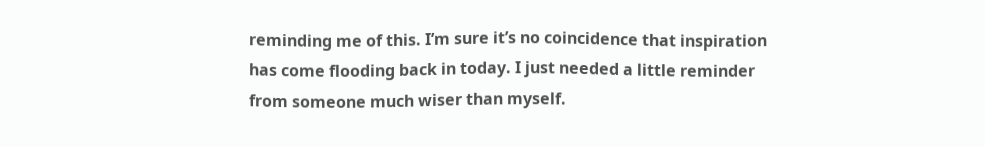reminding me of this. I’m sure it’s no coincidence that inspiration has come flooding back in today. I just needed a little reminder from someone much wiser than myself.